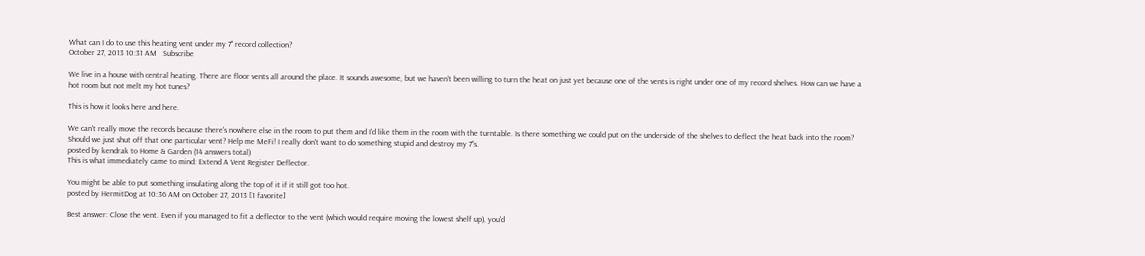What can I do to use this heating vent under my 7" record collection?
October 27, 2013 10:31 AM   Subscribe

We live in a house with central heating. There are floor vents all around the place. It sounds awesome, but we haven't been willing to turn the heat on just yet because one of the vents is right under one of my record shelves. How can we have a hot room but not melt my hot tunes?

This is how it looks here and here.

We can't really move the records because there's nowhere else in the room to put them and I'd like them in the room with the turntable. Is there something we could put on the underside of the shelves to deflect the heat back into the room? Should we just shut off that one particular vent? Help me MeFi! I really don't want to do something stupid and destroy my 7"s.
posted by kendrak to Home & Garden (14 answers total)
This is what immediately came to mind: Extend A Vent Register Deflector.

You might be able to put something insulating along the top of it if it still got too hot.
posted by HermitDog at 10:36 AM on October 27, 2013 [1 favorite]

Best answer: Close the vent. Even if you managed to fit a deflector to the vent (which would require moving the lowest shelf up), you'd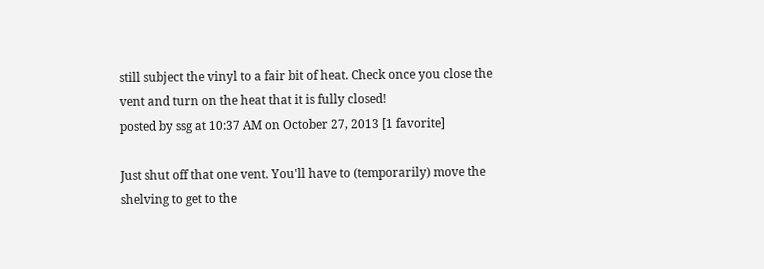still subject the vinyl to a fair bit of heat. Check once you close the vent and turn on the heat that it is fully closed!
posted by ssg at 10:37 AM on October 27, 2013 [1 favorite]

Just shut off that one vent. You'll have to (temporarily) move the shelving to get to the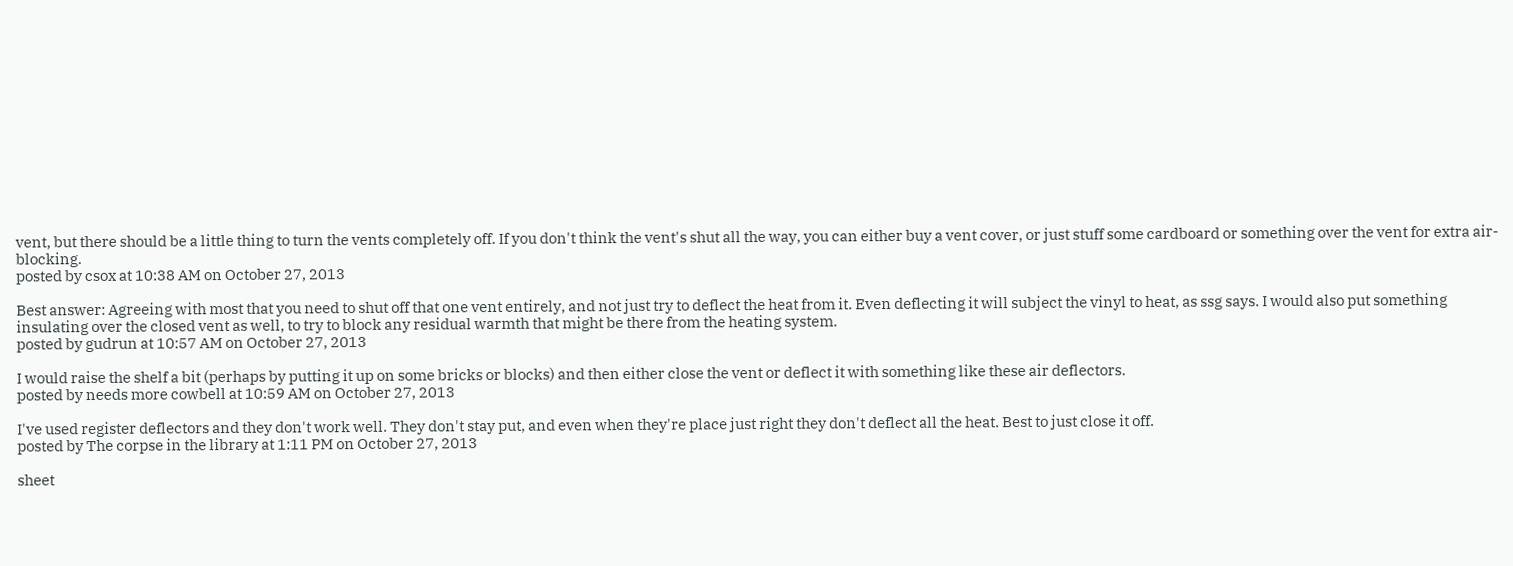vent, but there should be a little thing to turn the vents completely off. If you don't think the vent's shut all the way, you can either buy a vent cover, or just stuff some cardboard or something over the vent for extra air-blocking.
posted by csox at 10:38 AM on October 27, 2013

Best answer: Agreeing with most that you need to shut off that one vent entirely, and not just try to deflect the heat from it. Even deflecting it will subject the vinyl to heat, as ssg says. I would also put something insulating over the closed vent as well, to try to block any residual warmth that might be there from the heating system.
posted by gudrun at 10:57 AM on October 27, 2013

I would raise the shelf a bit (perhaps by putting it up on some bricks or blocks) and then either close the vent or deflect it with something like these air deflectors.
posted by needs more cowbell at 10:59 AM on October 27, 2013

I've used register deflectors and they don't work well. They don't stay put, and even when they're place just right they don't deflect all the heat. Best to just close it off.
posted by The corpse in the library at 1:11 PM on October 27, 2013

sheet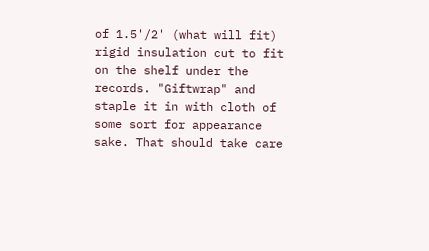of 1.5'/2' (what will fit) rigid insulation cut to fit on the shelf under the records. "Giftwrap" and staple it in with cloth of some sort for appearance sake. That should take care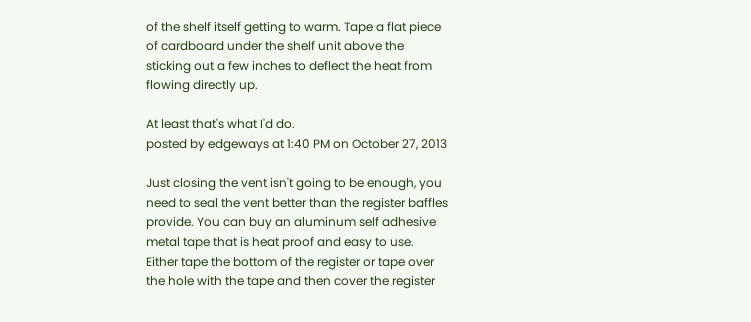of the shelf itself getting to warm. Tape a flat piece of cardboard under the shelf unit above the sticking out a few inches to deflect the heat from flowing directly up.

At least that's what I'd do.
posted by edgeways at 1:40 PM on October 27, 2013

Just closing the vent isn't going to be enough, you need to seal the vent better than the register baffles provide. You can buy an aluminum self adhesive metal tape that is heat proof and easy to use. Either tape the bottom of the register or tape over the hole with the tape and then cover the register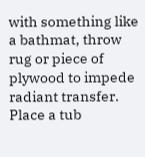with something like a bathmat, throw rug or piece of plywood to impede radiant transfer. Place a tub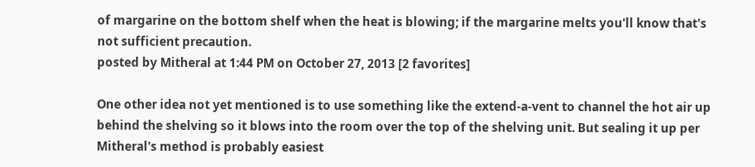of margarine on the bottom shelf when the heat is blowing; if the margarine melts you'll know that's not sufficient precaution.
posted by Mitheral at 1:44 PM on October 27, 2013 [2 favorites]

One other idea not yet mentioned is to use something like the extend-a-vent to channel the hot air up behind the shelving so it blows into the room over the top of the shelving unit. But sealing it up per Mitheral's method is probably easiest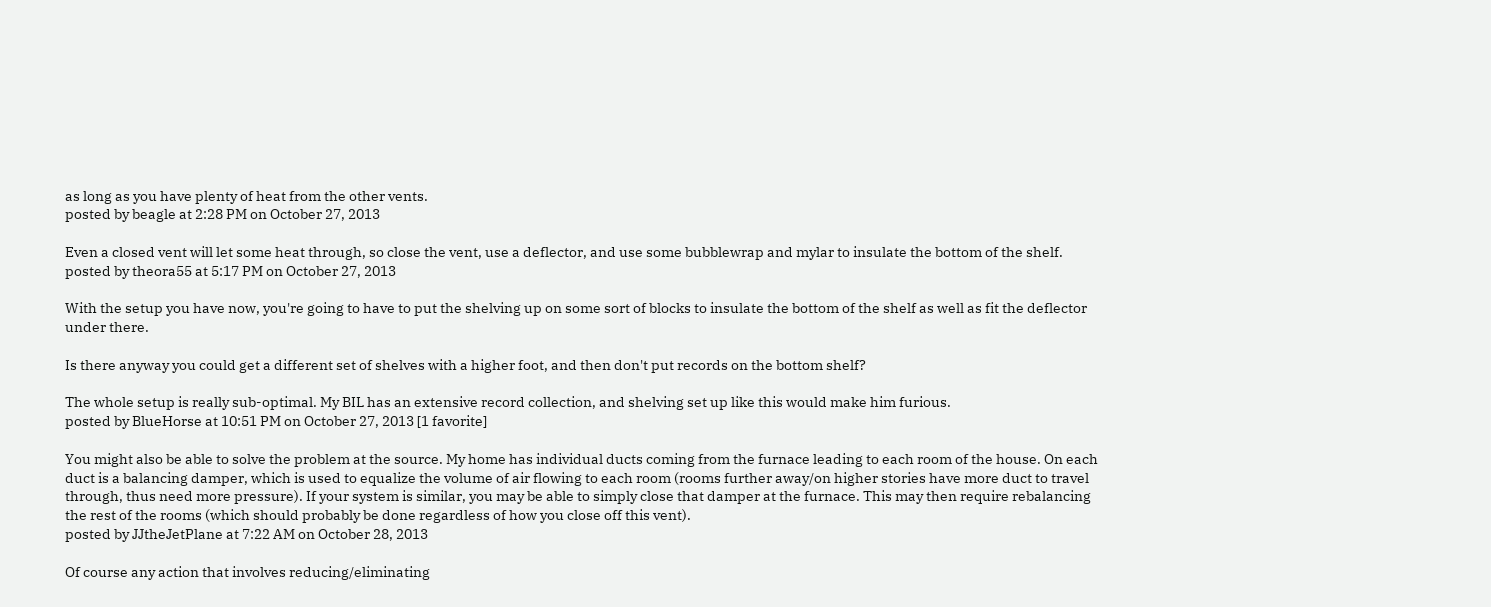as long as you have plenty of heat from the other vents.
posted by beagle at 2:28 PM on October 27, 2013

Even a closed vent will let some heat through, so close the vent, use a deflector, and use some bubblewrap and mylar to insulate the bottom of the shelf.
posted by theora55 at 5:17 PM on October 27, 2013

With the setup you have now, you're going to have to put the shelving up on some sort of blocks to insulate the bottom of the shelf as well as fit the deflector under there.

Is there anyway you could get a different set of shelves with a higher foot, and then don't put records on the bottom shelf?

The whole setup is really sub-optimal. My BIL has an extensive record collection, and shelving set up like this would make him furious.
posted by BlueHorse at 10:51 PM on October 27, 2013 [1 favorite]

You might also be able to solve the problem at the source. My home has individual ducts coming from the furnace leading to each room of the house. On each duct is a balancing damper, which is used to equalize the volume of air flowing to each room (rooms further away/on higher stories have more duct to travel through, thus need more pressure). If your system is similar, you may be able to simply close that damper at the furnace. This may then require rebalancing the rest of the rooms (which should probably be done regardless of how you close off this vent).
posted by JJtheJetPlane at 7:22 AM on October 28, 2013

Of course any action that involves reducing/eliminating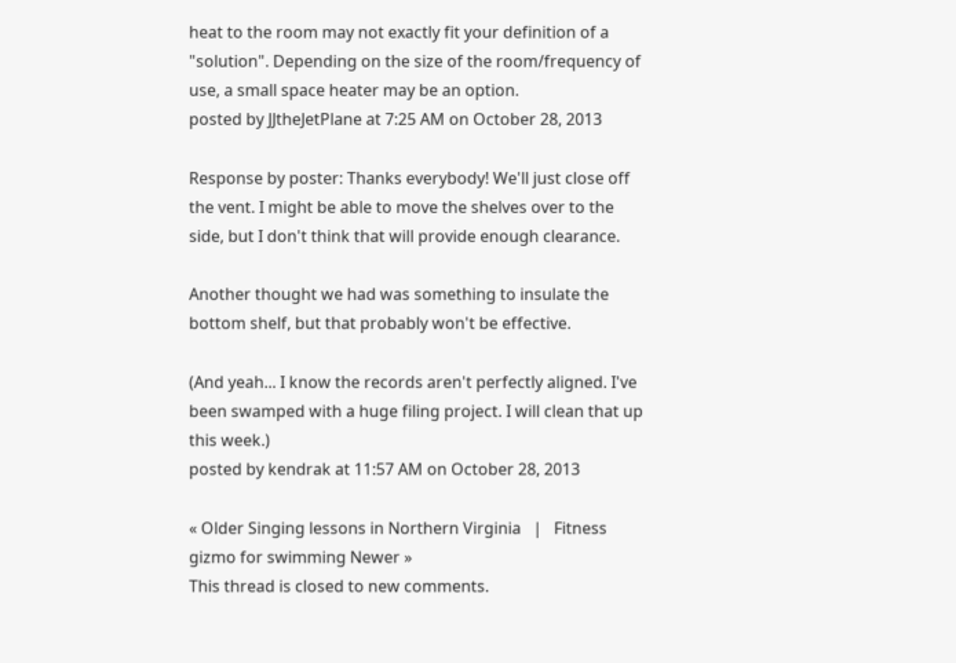heat to the room may not exactly fit your definition of a "solution". Depending on the size of the room/frequency of use, a small space heater may be an option.
posted by JJtheJetPlane at 7:25 AM on October 28, 2013

Response by poster: Thanks everybody! We'll just close off the vent. I might be able to move the shelves over to the side, but I don't think that will provide enough clearance.

Another thought we had was something to insulate the bottom shelf, but that probably won't be effective.

(And yeah... I know the records aren't perfectly aligned. I've been swamped with a huge filing project. I will clean that up this week.)
posted by kendrak at 11:57 AM on October 28, 2013

« Older Singing lessons in Northern Virginia   |   Fitness gizmo for swimming Newer »
This thread is closed to new comments.